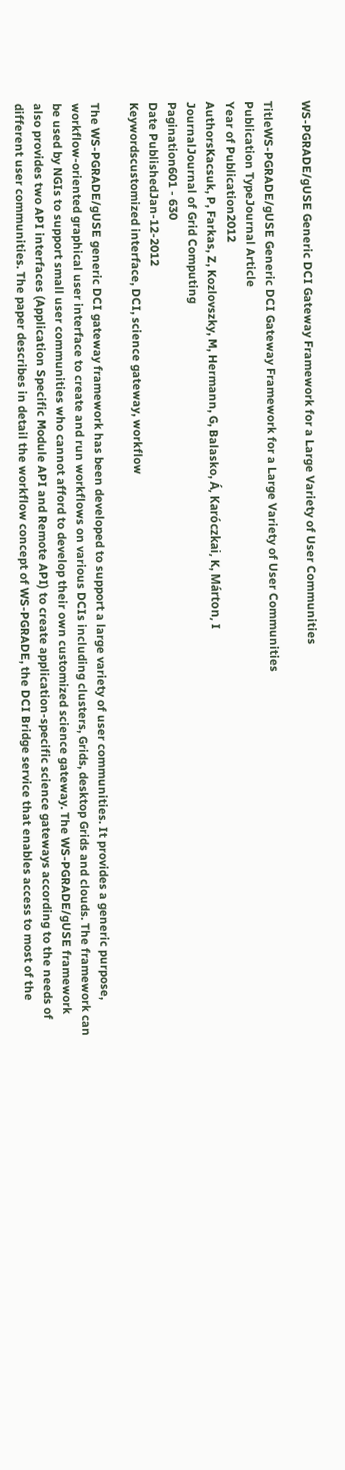WS-PGRADE/gUSE Generic DCI Gateway Framework for a Large Variety of User Communities

TitleWS-PGRADE/gUSE Generic DCI Gateway Framework for a Large Variety of User Communities
Publication TypeJournal Article
Year of Publication2012
AuthorsKacsuk, P, Farkas, Z, Kozlovszky, M, Hermann, G, Balasko, Á, Karóczkai, K, Márton, I
JournalJournal of Grid Computing
Pagination601 - 630
Date PublishedJan-12-2012
Keywordscustomized interface, DCI, science gateway, workflow

The WS-PGRADE/gUSE generic DCI gateway framework has been developed to support a large variety of user communities. It provides a generic purpose, workflow-oriented graphical user interface to create and run workflows on various DCIs including clusters, Grids, desktop Grids and clouds. The framework can be used by NGIs to support small user communities who cannot afford to develop their own customized science gateway. The WS-PGRADE/gUSE framework also provides two API interfaces (Application Specific Module API and Remote API) to create application-specific science gateways according to the needs of different user communities. The paper describes in detail the workflow concept of WS-PGRADE, the DCI Bridge service that enables access to most of the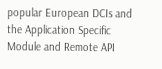popular European DCIs and the Application Specific Module and Remote API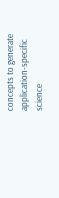concepts to generate application-specific science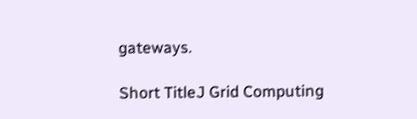gateways.

Short TitleJ Grid Computing